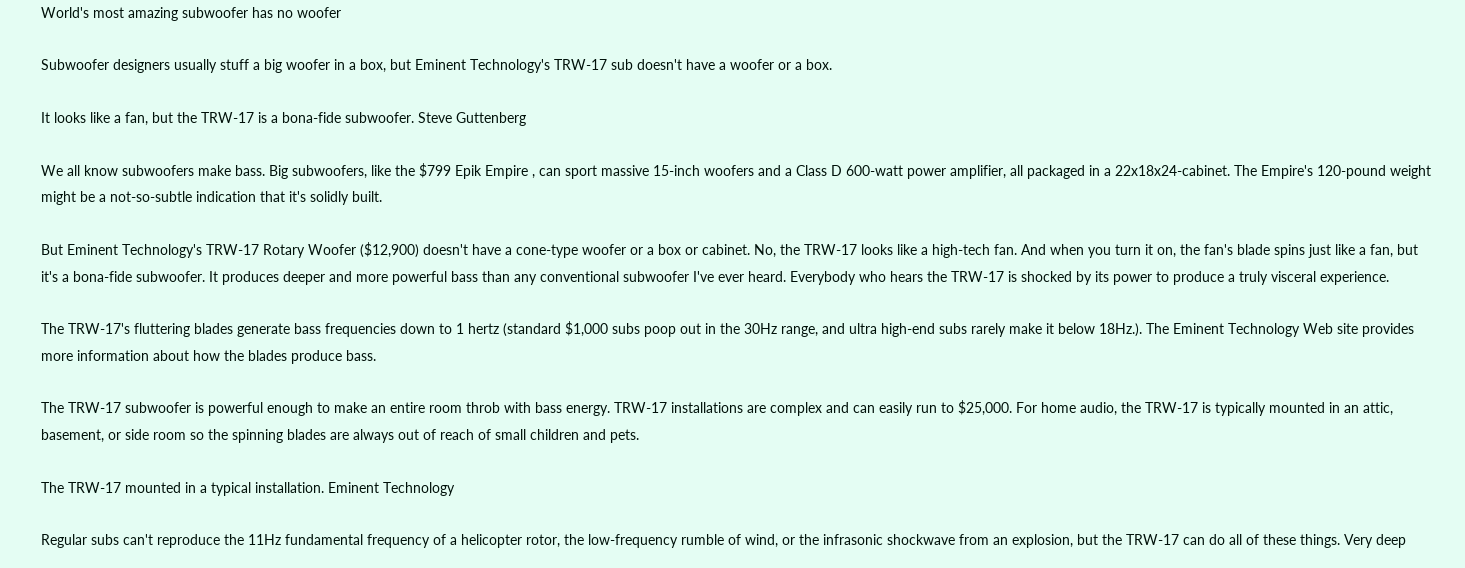World's most amazing subwoofer has no woofer

Subwoofer designers usually stuff a big woofer in a box, but Eminent Technology's TRW-17 sub doesn't have a woofer or a box.

It looks like a fan, but the TRW-17 is a bona-fide subwoofer. Steve Guttenberg

We all know subwoofers make bass. Big subwoofers, like the $799 Epik Empire , can sport massive 15-inch woofers and a Class D 600-watt power amplifier, all packaged in a 22x18x24-cabinet. The Empire's 120-pound weight might be a not-so-subtle indication that it's solidly built.

But Eminent Technology's TRW-17 Rotary Woofer ($12,900) doesn't have a cone-type woofer or a box or cabinet. No, the TRW-17 looks like a high-tech fan. And when you turn it on, the fan's blade spins just like a fan, but it's a bona-fide subwoofer. It produces deeper and more powerful bass than any conventional subwoofer I've ever heard. Everybody who hears the TRW-17 is shocked by its power to produce a truly visceral experience.

The TRW-17's fluttering blades generate bass frequencies down to 1 hertz (standard $1,000 subs poop out in the 30Hz range, and ultra high-end subs rarely make it below 18Hz.). The Eminent Technology Web site provides more information about how the blades produce bass.

The TRW-17 subwoofer is powerful enough to make an entire room throb with bass energy. TRW-17 installations are complex and can easily run to $25,000. For home audio, the TRW-17 is typically mounted in an attic, basement, or side room so the spinning blades are always out of reach of small children and pets.

The TRW-17 mounted in a typical installation. Eminent Technology

Regular subs can't reproduce the 11Hz fundamental frequency of a helicopter rotor, the low-frequency rumble of wind, or the infrasonic shockwave from an explosion, but the TRW-17 can do all of these things. Very deep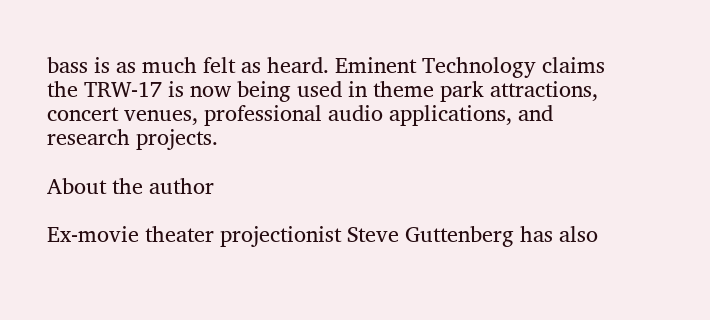bass is as much felt as heard. Eminent Technology claims the TRW-17 is now being used in theme park attractions, concert venues, professional audio applications, and research projects.

About the author

Ex-movie theater projectionist Steve Guttenberg has also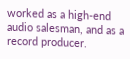worked as a high-end audio salesman, and as a record producer.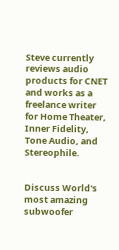Steve currently reviews audio products for CNET and works as a freelance writer for Home Theater, Inner Fidelity, Tone Audio, and Stereophile.


Discuss World's most amazing subwoofer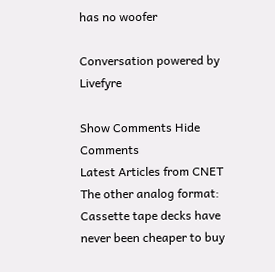has no woofer

Conversation powered by Livefyre

Show Comments Hide Comments
Latest Articles from CNET
The other analog format: Cassette tape decks have never been cheaper to buy